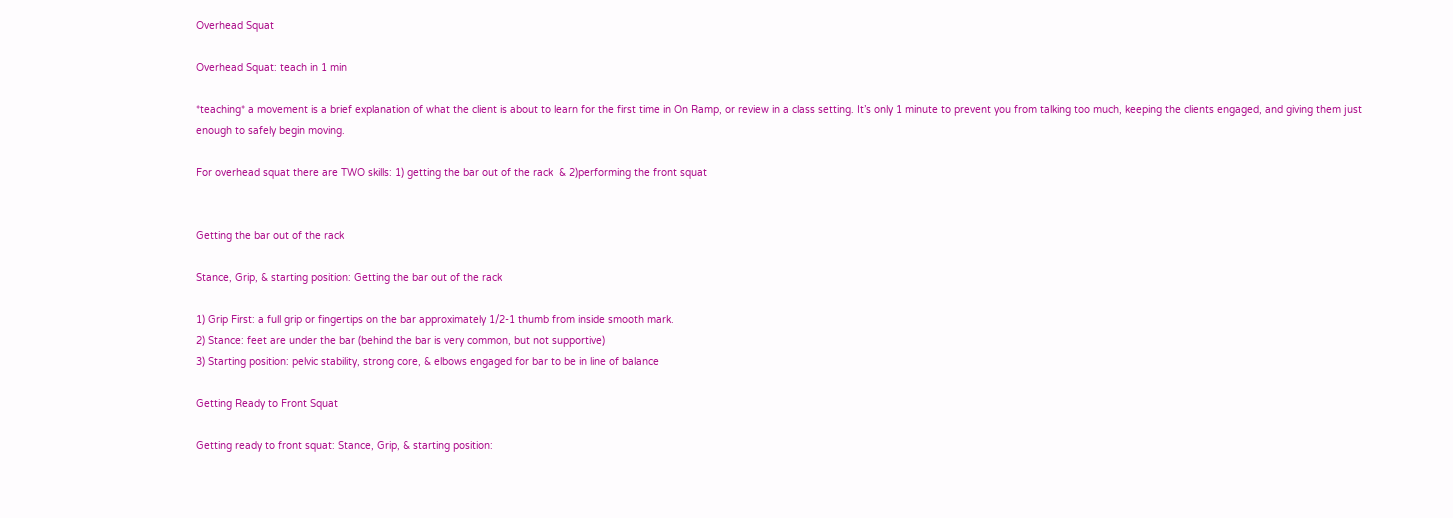Overhead Squat

Overhead Squat: teach in 1 min

*teaching* a movement is a brief explanation of what the client is about to learn for the first time in On Ramp, or review in a class setting. It’s only 1 minute to prevent you from talking too much, keeping the clients engaged, and giving them just enough to safely begin moving.

For overhead squat there are TWO skills: 1) getting the bar out of the rack  & 2)performing the front squat


Getting the bar out of the rack

Stance, Grip, & starting position: Getting the bar out of the rack

1) Grip First: a full grip or fingertips on the bar approximately 1/2-1 thumb from inside smooth mark.
2) Stance: feet are under the bar (behind the bar is very common, but not supportive)
3) Starting position: pelvic stability, strong core, & elbows engaged for bar to be in line of balance

Getting Ready to Front Squat

Getting ready to front squat: Stance, Grip, & starting position: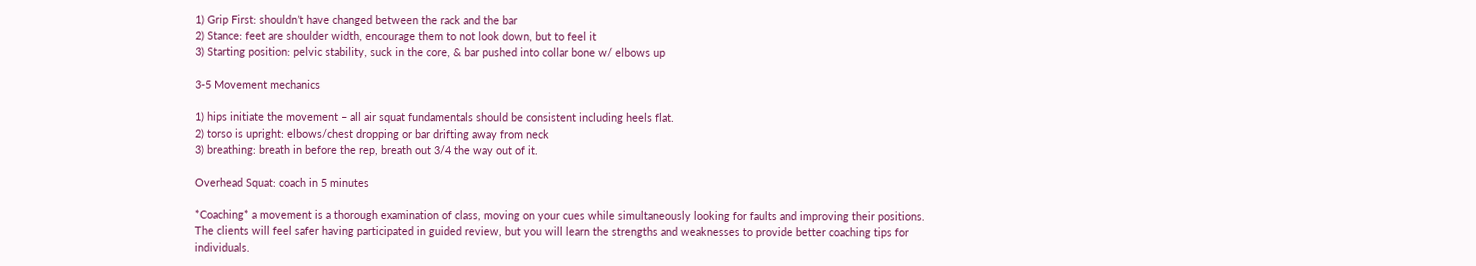1) Grip First: shouldn’t have changed between the rack and the bar
2) Stance: feet are shoulder width, encourage them to not look down, but to feel it
3) Starting position: pelvic stability, suck in the core, & bar pushed into collar bone w/ elbows up

3-5 Movement mechanics

1) hips initiate the movement – all air squat fundamentals should be consistent including heels flat.
2) torso is upright: elbows/chest dropping or bar drifting away from neck
3) breathing: breath in before the rep, breath out 3/4 the way out of it.

Overhead Squat: coach in 5 minutes

*Coaching* a movement is a thorough examination of class, moving on your cues while simultaneously looking for faults and improving their positions. The clients will feel safer having participated in guided review, but you will learn the strengths and weaknesses to provide better coaching tips for individuals.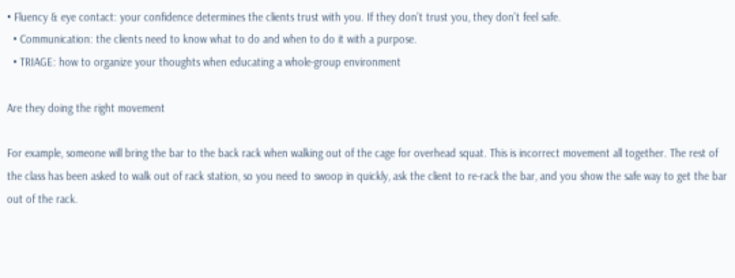• Fluency & eye contact: your confidence determines the clients trust with you. If they don’t trust you, they don’t feel safe.
  • Communication: the clients need to know what to do and when to do it with a purpose.
  • TRIAGE: how to organize your thoughts when educating a whole-group environment

Are they doing the right movement

For example, someone will bring the bar to the back rack when walking out of the cage for overhead squat. This is incorrect movement all together. The rest of the class has been asked to walk out of rack station, so you need to swoop in quickly, ask the client to re-rack the bar, and you show the safe way to get the bar out of the rack.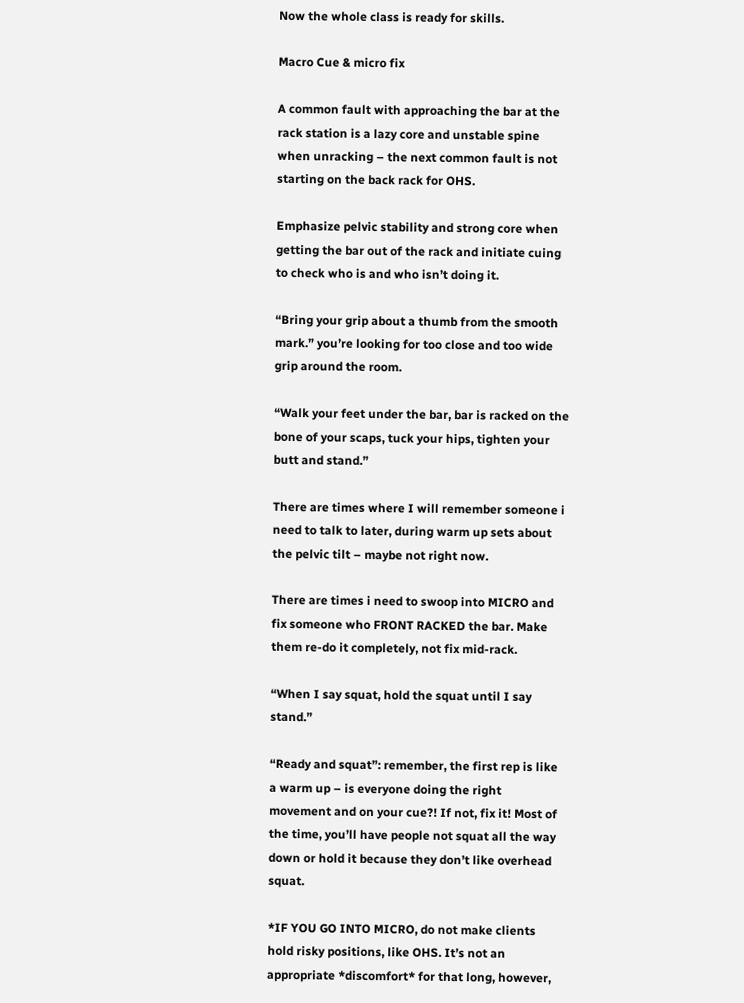Now the whole class is ready for skills.

Macro Cue & micro fix

A common fault with approaching the bar at the rack station is a lazy core and unstable spine when unracking – the next common fault is not starting on the back rack for OHS.

Emphasize pelvic stability and strong core when getting the bar out of the rack and initiate cuing to check who is and who isn’t doing it.

“Bring your grip about a thumb from the smooth mark.” you’re looking for too close and too wide grip around the room.

“Walk your feet under the bar, bar is racked on the bone of your scaps, tuck your hips, tighten your butt and stand.”

There are times where I will remember someone i need to talk to later, during warm up sets about the pelvic tilt – maybe not right now.

There are times i need to swoop into MICRO and fix someone who FRONT RACKED the bar. Make them re-do it completely, not fix mid-rack.

“When I say squat, hold the squat until I say stand.”

“Ready and squat”: remember, the first rep is like a warm up – is everyone doing the right movement and on your cue?! If not, fix it! Most of the time, you’ll have people not squat all the way down or hold it because they don’t like overhead squat.

*IF YOU GO INTO MICRO, do not make clients hold risky positions, like OHS. It’s not an appropriate *discomfort* for that long, however,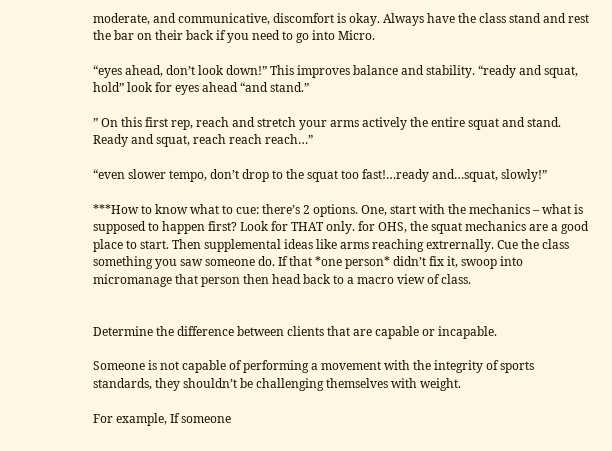moderate, and communicative, discomfort is okay. Always have the class stand and rest the bar on their back if you need to go into Micro.

“eyes ahead, don’t look down!” This improves balance and stability. “ready and squat, hold” look for eyes ahead “and stand.”

” On this first rep, reach and stretch your arms actively the entire squat and stand. Ready and squat, reach reach reach…”

“even slower tempo, don’t drop to the squat too fast!…ready and…squat, slowly!”

***How to know what to cue: there’s 2 options. One, start with the mechanics – what is supposed to happen first? Look for THAT only. for OHS, the squat mechanics are a good place to start. Then supplemental ideas like arms reaching extrernally. Cue the class something you saw someone do. If that *one person* didn’t fix it, swoop into micromanage that person then head back to a macro view of class.


Determine the difference between clients that are capable or incapable.

Someone is not capable of performing a movement with the integrity of sports standards, they shouldn’t be challenging themselves with weight.

For example, If someone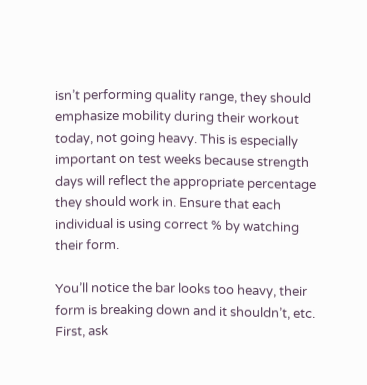isn’t performing quality range, they should emphasize mobility during their workout today, not going heavy. This is especially important on test weeks because strength days will reflect the appropriate percentage they should work in. Ensure that each individual is using correct % by watching their form.

You’ll notice the bar looks too heavy, their form is breaking down and it shouldn’t, etc. First, ask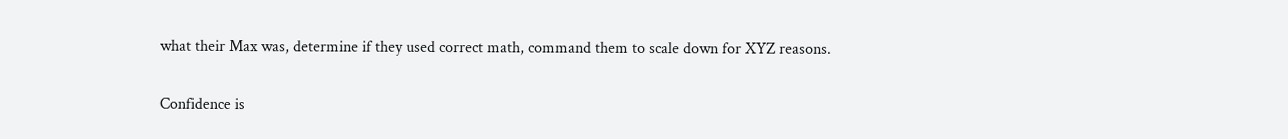what their Max was, determine if they used correct math, command them to scale down for XYZ reasons.

Confidence is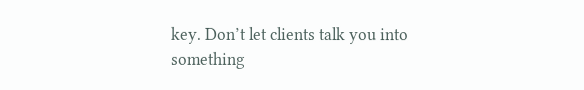key. Don’t let clients talk you into something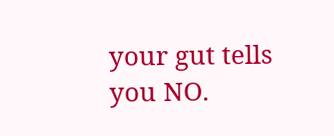your gut tells you NO.